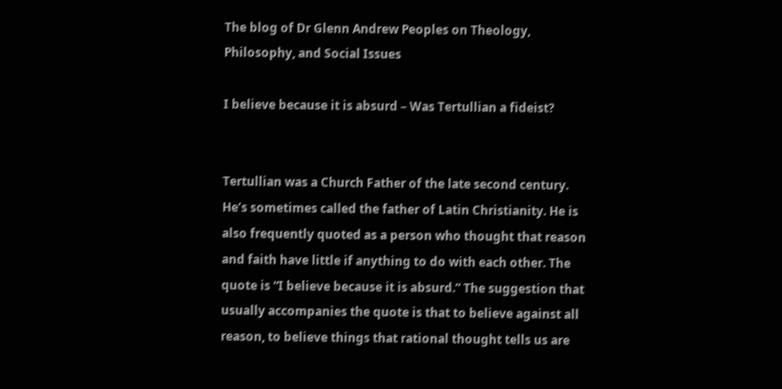The blog of Dr Glenn Andrew Peoples on Theology, Philosophy, and Social Issues

I believe because it is absurd – Was Tertullian a fideist?


Tertullian was a Church Father of the late second century. He’s sometimes called the father of Latin Christianity. He is also frequently quoted as a person who thought that reason and faith have little if anything to do with each other. The quote is “I believe because it is absurd.” The suggestion that usually accompanies the quote is that to believe against all reason, to believe things that rational thought tells us are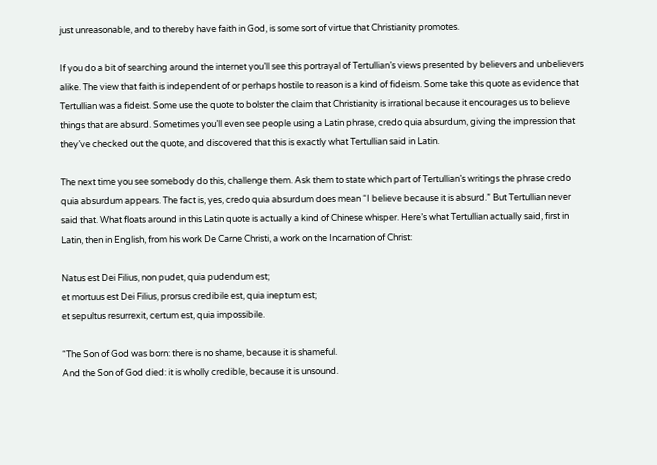just unreasonable, and to thereby have faith in God, is some sort of virtue that Christianity promotes.

If you do a bit of searching around the internet you’ll see this portrayal of Tertullian’s views presented by believers and unbelievers alike. The view that faith is independent of or perhaps hostile to reason is a kind of fideism. Some take this quote as evidence that Tertullian was a fideist. Some use the quote to bolster the claim that Christianity is irrational because it encourages us to believe things that are absurd. Sometimes you’ll even see people using a Latin phrase, credo quia absurdum, giving the impression that they’ve checked out the quote, and discovered that this is exactly what Tertullian said in Latin.

The next time you see somebody do this, challenge them. Ask them to state which part of Tertullian’s writings the phrase credo quia absurdum appears. The fact is, yes, credo quia absurdum does mean “I believe because it is absurd.” But Tertullian never said that. What floats around in this Latin quote is actually a kind of Chinese whisper. Here’s what Tertullian actually said, first in Latin, then in English, from his work De Carne Christi, a work on the Incarnation of Christ:

Natus est Dei Filius, non pudet, quia pudendum est;
et mortuus est Dei Filius, prorsus credibile est, quia ineptum est;
et sepultus resurrexit, certum est, quia impossibile.

“The Son of God was born: there is no shame, because it is shameful.
And the Son of God died: it is wholly credible, because it is unsound.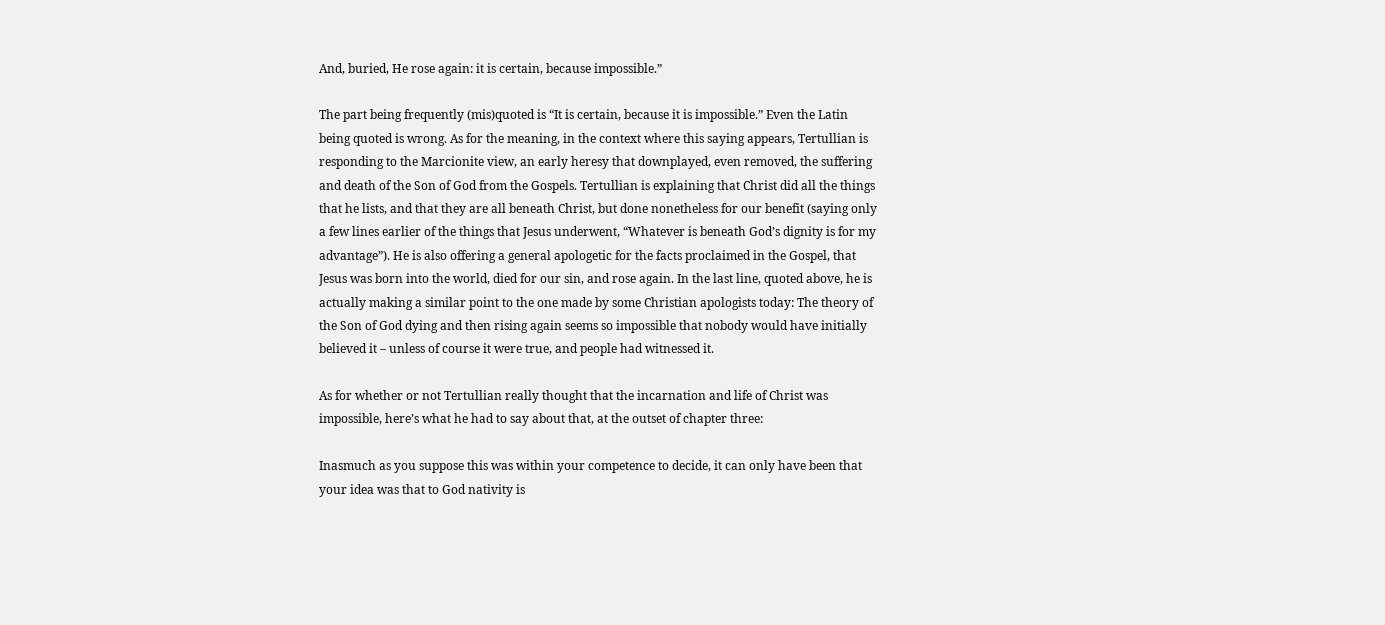And, buried, He rose again: it is certain, because impossible.”

The part being frequently (mis)quoted is “It is certain, because it is impossible.” Even the Latin being quoted is wrong. As for the meaning, in the context where this saying appears, Tertullian is responding to the Marcionite view, an early heresy that downplayed, even removed, the suffering and death of the Son of God from the Gospels. Tertullian is explaining that Christ did all the things that he lists, and that they are all beneath Christ, but done nonetheless for our benefit (saying only a few lines earlier of the things that Jesus underwent, “Whatever is beneath God’s dignity is for my advantage”). He is also offering a general apologetic for the facts proclaimed in the Gospel, that Jesus was born into the world, died for our sin, and rose again. In the last line, quoted above, he is actually making a similar point to the one made by some Christian apologists today: The theory of the Son of God dying and then rising again seems so impossible that nobody would have initially believed it – unless of course it were true, and people had witnessed it.

As for whether or not Tertullian really thought that the incarnation and life of Christ was impossible, here’s what he had to say about that, at the outset of chapter three:

Inasmuch as you suppose this was within your competence to decide, it can only have been that your idea was that to God nativity is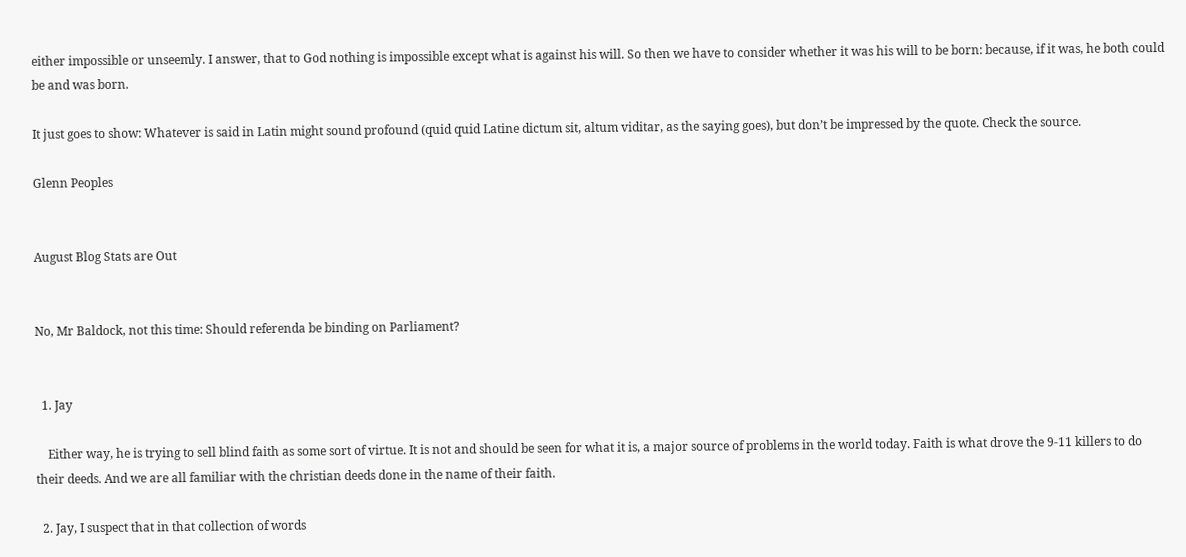either impossible or unseemly. I answer, that to God nothing is impossible except what is against his will. So then we have to consider whether it was his will to be born: because, if it was, he both could be and was born.

It just goes to show: Whatever is said in Latin might sound profound (quid quid Latine dictum sit, altum viditar, as the saying goes), but don’t be impressed by the quote. Check the source.

Glenn Peoples


August Blog Stats are Out


No, Mr Baldock, not this time: Should referenda be binding on Parliament?


  1. Jay

    Either way, he is trying to sell blind faith as some sort of virtue. It is not and should be seen for what it is, a major source of problems in the world today. Faith is what drove the 9-11 killers to do their deeds. And we are all familiar with the christian deeds done in the name of their faith.

  2. Jay, I suspect that in that collection of words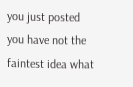you just posted you have not the faintest idea what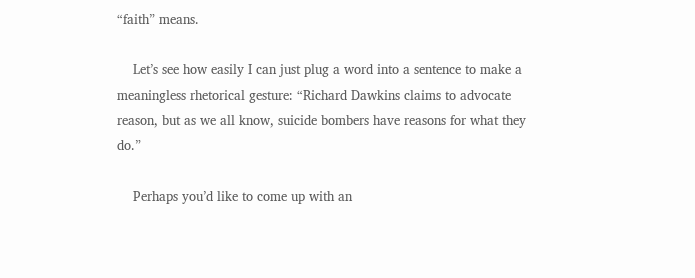“faith” means.

    Let’s see how easily I can just plug a word into a sentence to make a meaningless rhetorical gesture: “Richard Dawkins claims to advocate reason, but as we all know, suicide bombers have reasons for what they do.”

    Perhaps you’d like to come up with an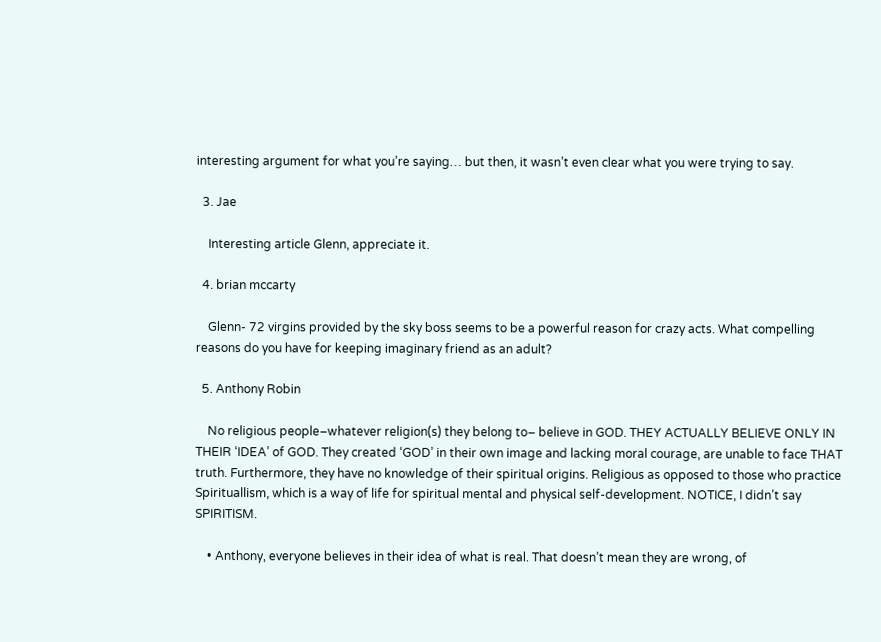interesting argument for what you’re saying… but then, it wasn’t even clear what you were trying to say.

  3. Jae

    Interesting article Glenn, appreciate it.

  4. brian mccarty

    Glenn- 72 virgins provided by the sky boss seems to be a powerful reason for crazy acts. What compelling reasons do you have for keeping imaginary friend as an adult?

  5. Anthony Robin

    No religious people–whatever religion(s) they belong to– believe in GOD. THEY ACTUALLY BELIEVE ONLY IN THEIR ‘IDEA’ of GOD. They created ‘GOD’ in their own image and lacking moral courage, are unable to face THAT truth. Furthermore, they have no knowledge of their spiritual origins. Religious as opposed to those who practice Spirituallism, which is a way of life for spiritual mental and physical self-development. NOTICE, I didn’t say SPIRITISM.

    • Anthony, everyone believes in their idea of what is real. That doesn’t mean they are wrong, of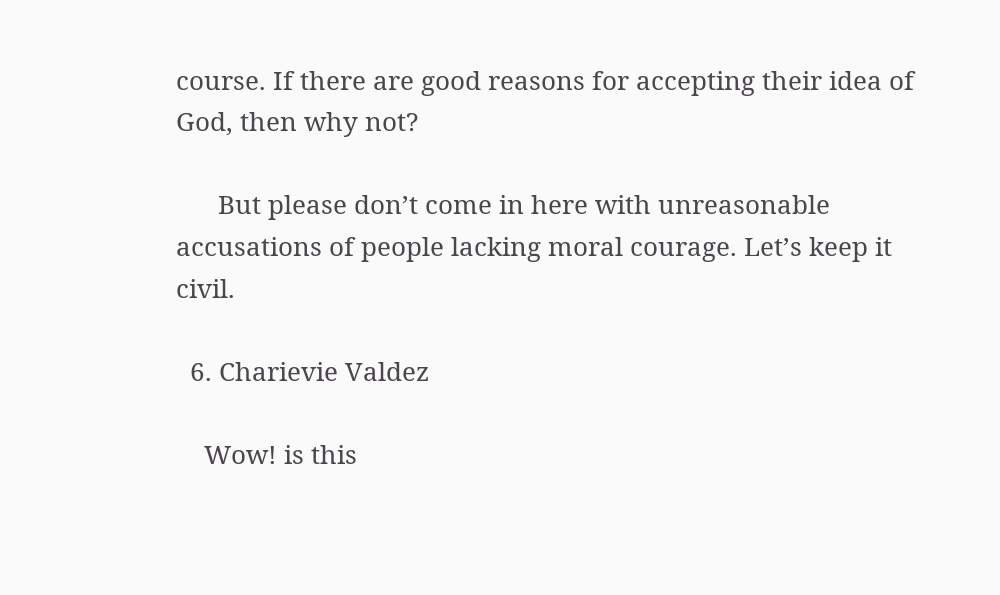course. If there are good reasons for accepting their idea of God, then why not?

      But please don’t come in here with unreasonable accusations of people lacking moral courage. Let’s keep it civil.

  6. Charievie Valdez

    Wow! is this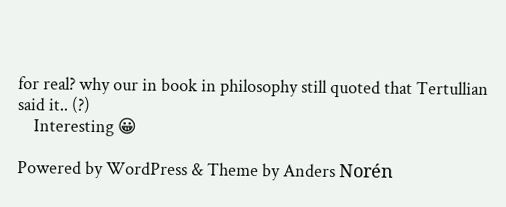for real? why our in book in philosophy still quoted that Tertullian said it.. (?)
    Interesting 😀

Powered by WordPress & Theme by Anders Norén